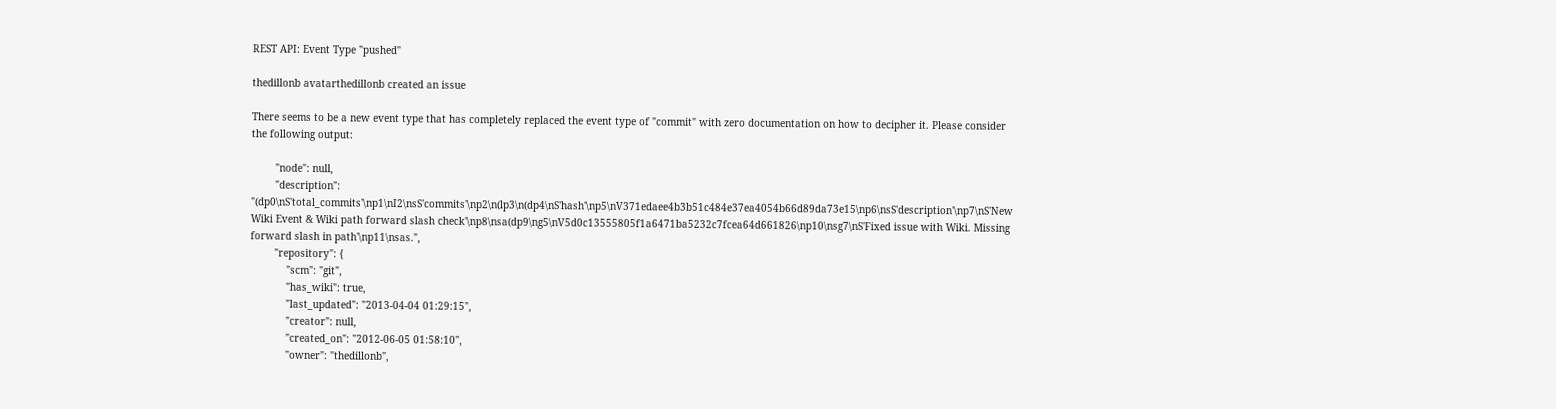REST API: Event Type "pushed"

thedillonb avatarthedillonb created an issue

There seems to be a new event type that has completely replaced the event type of "commit" with zero documentation on how to decipher it. Please consider the following output:

        "node": null,
        "description": "(dp0\nS'total_commits'\np1\nI2\nsS'commits'\np2\n(lp3\n(dp4\nS'hash'\np5\nV371edaee4b3b51c484e37ea4054b66d89da73e15\np6\nsS'description'\np7\nS'New Wiki Event & Wiki path forward slash check'\np8\nsa(dp9\ng5\nV5d0c13555805f1a6471ba5232c7fcea64d661826\np10\nsg7\nS'Fixed issue with Wiki. Missing forward slash in path'\np11\nsas.",
        "repository": {
            "scm": "git",
            "has_wiki": true,
            "last_updated": "2013-04-04 01:29:15",
            "creator": null,
            "created_on": "2012-06-05 01:58:10",
            "owner": "thedillonb",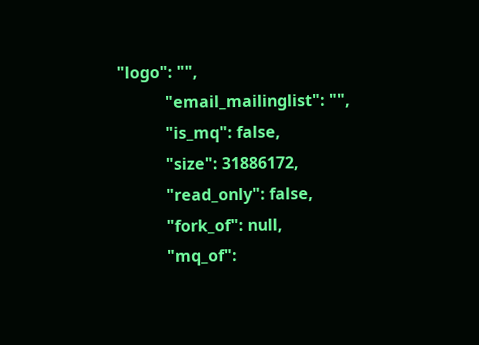"logo": "",
            "email_mailinglist": "",
            "is_mq": false,
            "size": 31886172,
            "read_only": false,
            "fork_of": null,
            "mq_of":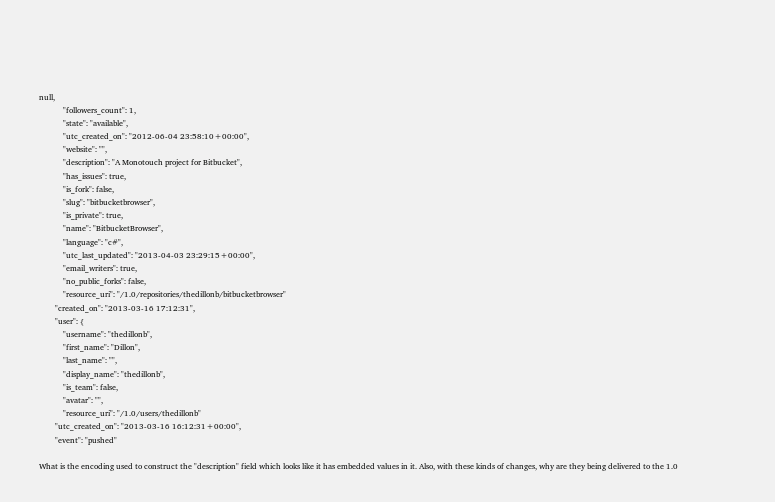null,
            "followers_count": 1,
            "state": "available",
            "utc_created_on": "2012-06-04 23:58:10+00:00",
            "website": "",
            "description": "A Monotouch project for Bitbucket",
            "has_issues": true,
            "is_fork": false,
            "slug": "bitbucketbrowser",
            "is_private": true,
            "name": "BitbucketBrowser",
            "language": "c#",
            "utc_last_updated": "2013-04-03 23:29:15+00:00",
            "email_writers": true,
            "no_public_forks": false,
            "resource_uri": "/1.0/repositories/thedillonb/bitbucketbrowser"
        "created_on": "2013-03-16 17:12:31",
        "user": {
            "username": "thedillonb",
            "first_name": "Dillon",
            "last_name": "",
            "display_name": "thedillonb",
            "is_team": false,
            "avatar": "",
            "resource_uri": "/1.0/users/thedillonb"
        "utc_created_on": "2013-03-16 16:12:31+00:00",
        "event": "pushed"

What is the encoding used to construct the "description" field which looks like it has embedded values in it. Also, with these kinds of changes, why are they being delivered to the 1.0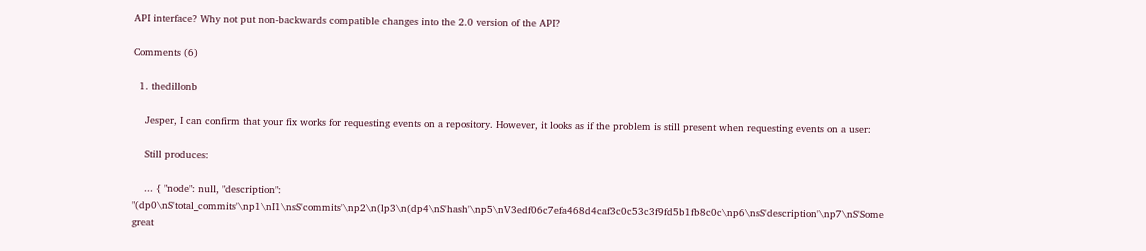API interface? Why not put non-backwards compatible changes into the 2.0 version of the API?

Comments (6)

  1. thedillonb

    Jesper, I can confirm that your fix works for requesting events on a repository. However, it looks as if the problem is still present when requesting events on a user:

    Still produces:

    ... { "node": null, "description": "(dp0\nS'total_commits'\np1\nI1\nsS'commits'\np2\n(lp3\n(dp4\nS'hash'\np5\nV3edf06c7efa468d4caf3c0c53c3f9fd5b1fb8c0c\np6\nsS'description'\np7\nS'Some great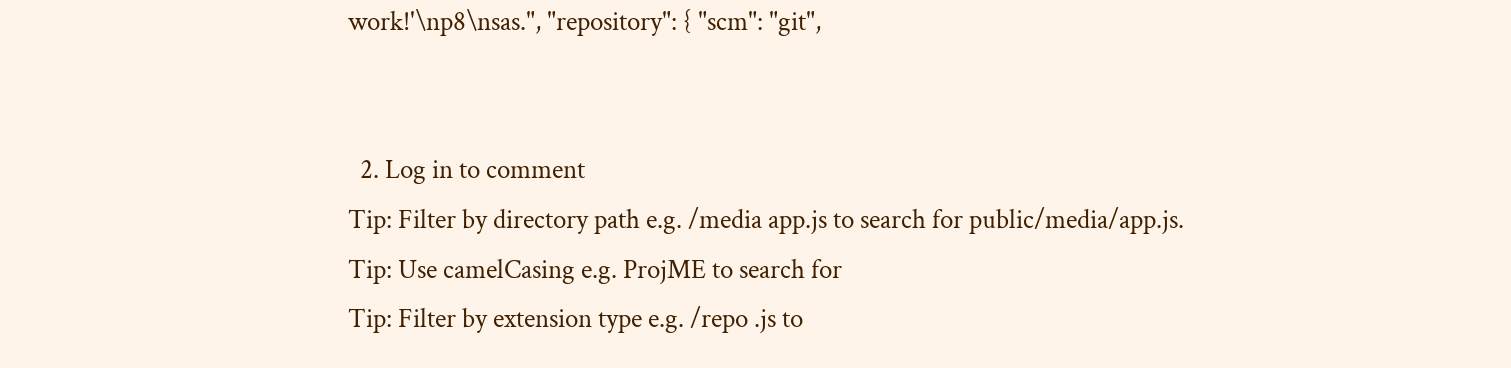work!'\np8\nsas.", "repository": { "scm": "git",


  2. Log in to comment
Tip: Filter by directory path e.g. /media app.js to search for public/media/app.js.
Tip: Use camelCasing e.g. ProjME to search for
Tip: Filter by extension type e.g. /repo .js to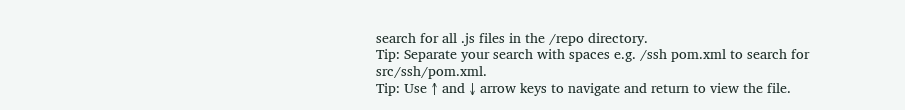search for all .js files in the /repo directory.
Tip: Separate your search with spaces e.g. /ssh pom.xml to search for src/ssh/pom.xml.
Tip: Use ↑ and ↓ arrow keys to navigate and return to view the file.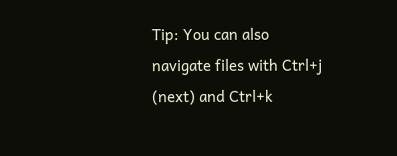Tip: You can also navigate files with Ctrl+j (next) and Ctrl+k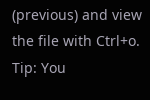(previous) and view the file with Ctrl+o.
Tip: You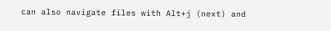can also navigate files with Alt+j (next) and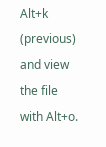Alt+k (previous) and view the file with Alt+o.